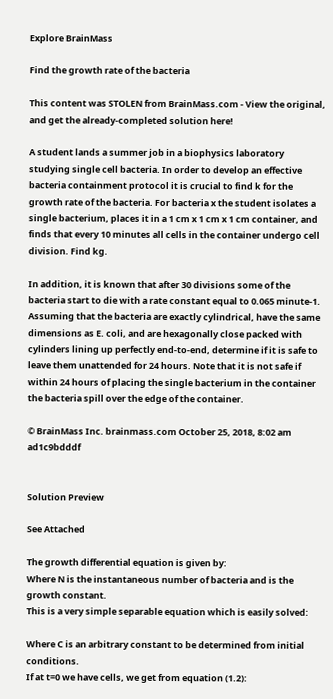Explore BrainMass

Find the growth rate of the bacteria

This content was STOLEN from BrainMass.com - View the original, and get the already-completed solution here!

A student lands a summer job in a biophysics laboratory studying single cell bacteria. In order to develop an effective bacteria containment protocol it is crucial to find k for the growth rate of the bacteria. For bacteria x the student isolates a single bacterium, places it in a 1 cm x 1 cm x 1 cm container, and finds that every 10 minutes all cells in the container undergo cell division. Find kg.

In addition, it is known that after 30 divisions some of the bacteria start to die with a rate constant equal to 0.065 minute-1. Assuming that the bacteria are exactly cylindrical, have the same dimensions as E. coli, and are hexagonally close packed with cylinders lining up perfectly end-to-end, determine if it is safe to leave them unattended for 24 hours. Note that it is not safe if within 24 hours of placing the single bacterium in the container the bacteria spill over the edge of the container.

© BrainMass Inc. brainmass.com October 25, 2018, 8:02 am ad1c9bdddf


Solution Preview

See Attached

The growth differential equation is given by:
Where N is the instantaneous number of bacteria and is the growth constant.
This is a very simple separable equation which is easily solved:

Where C is an arbitrary constant to be determined from initial conditions.
If at t=0 we have cells, we get from equation (1.2):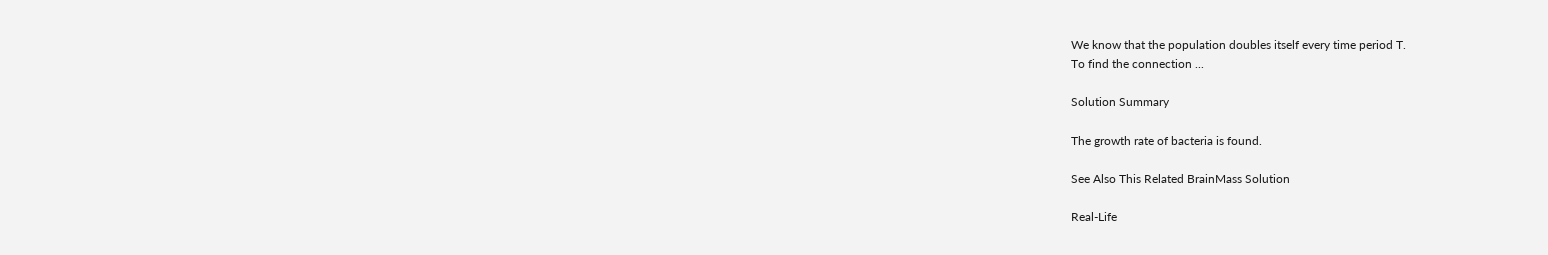We know that the population doubles itself every time period T.
To find the connection ...

Solution Summary

The growth rate of bacteria is found.

See Also This Related BrainMass Solution

Real-Life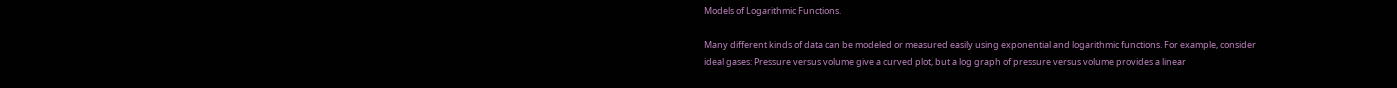Models of Logarithmic Functions.

Many different kinds of data can be modeled or measured easily using exponential and logarithmic functions. For example, consider ideal gases: Pressure versus volume give a curved plot, but a log graph of pressure versus volume provides a linear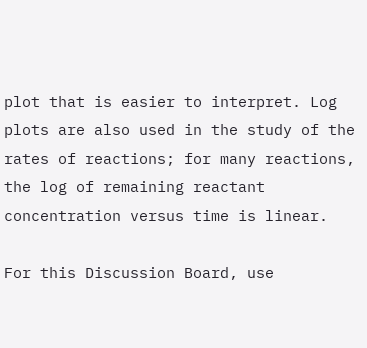plot that is easier to interpret. Log plots are also used in the study of the rates of reactions; for many reactions, the log of remaining reactant concentration versus time is linear.

For this Discussion Board, use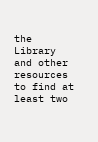the Library and other resources to find at least two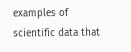examples of scientific data that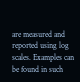are measured and reported using log scales. Examples can be found in such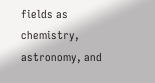fields as chemistry, astronomy, and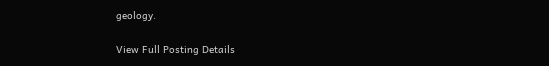geology.

View Full Posting Details